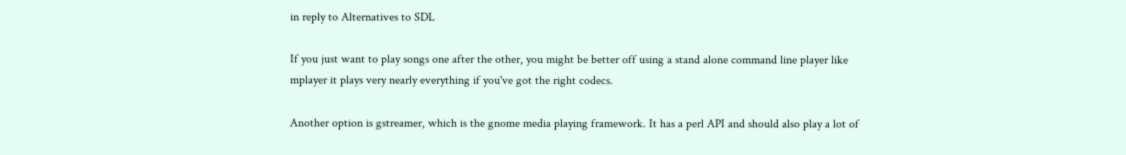in reply to Alternatives to SDL

If you just want to play songs one after the other, you might be better off using a stand alone command line player like mplayer it plays very nearly everything if you've got the right codecs.

Another option is gstreamer, which is the gnome media playing framework. It has a perl API and should also play a lot of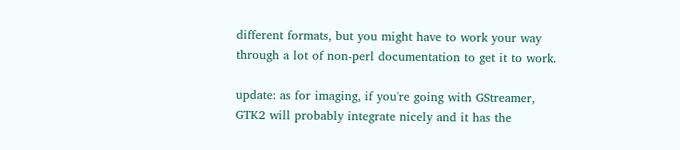different formats, but you might have to work your way through a lot of non-perl documentation to get it to work.

update: as for imaging, if you're going with GStreamer, GTK2 will probably integrate nicely and it has the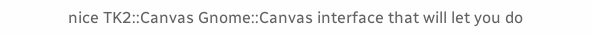nice TK2::Canvas Gnome::Canvas interface that will let you do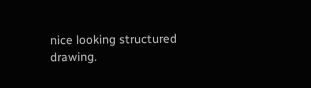nice looking structured drawing.